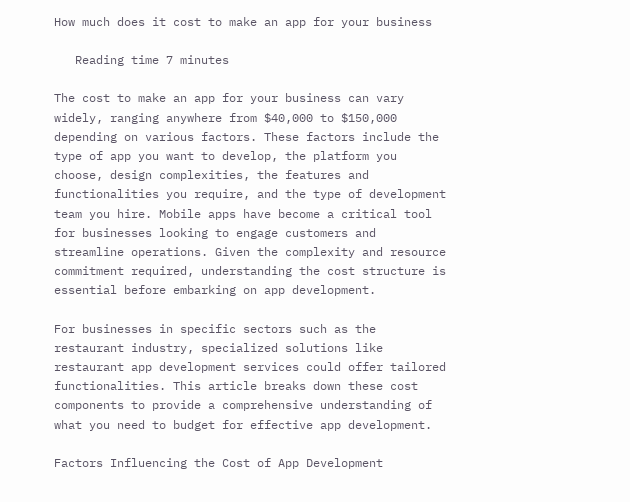How much does it cost to make an app for your business

   Reading time 7 minutes

The cost to make an app for your business can vary widely, ranging anywhere from $40,000 to $150,000 depending on various factors. These factors include the type of app you want to develop, the platform you choose, design complexities, the features and functionalities you require, and the type of development team you hire. Mobile apps have become a critical tool for businesses looking to engage customers and streamline operations. Given the complexity and resource commitment required, understanding the cost structure is essential before embarking on app development.

For businesses in specific sectors such as the restaurant industry, specialized solutions like restaurant app development services could offer tailored functionalities. This article breaks down these cost components to provide a comprehensive understanding of what you need to budget for effective app development.

Factors Influencing the Cost of App Development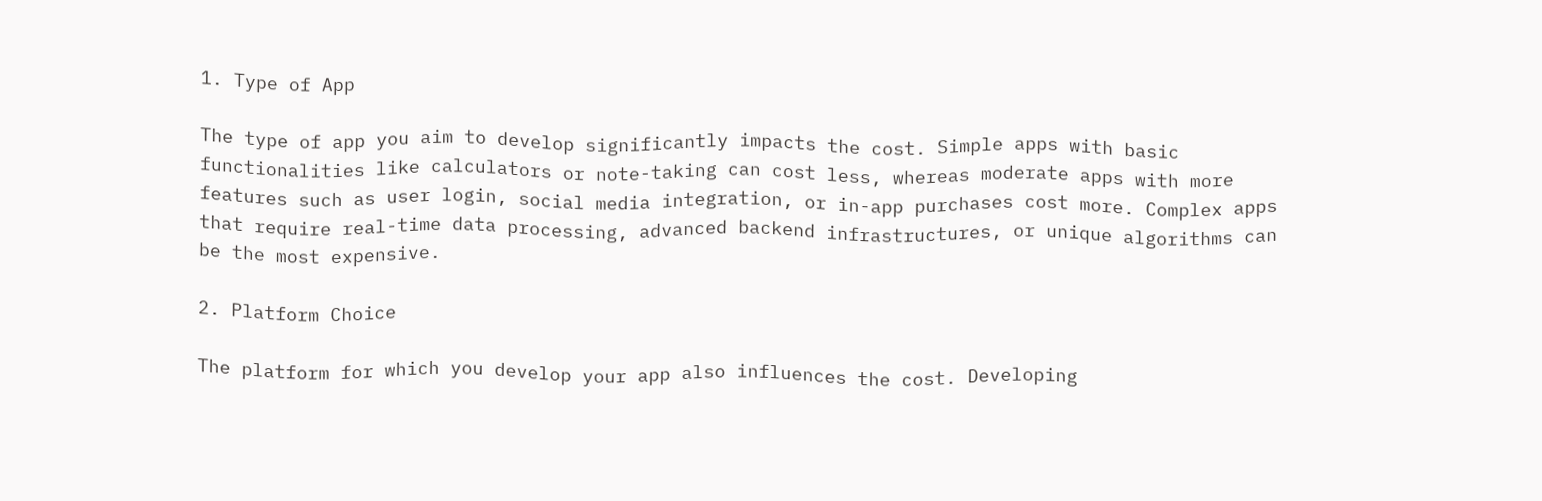1. Type of App

The type of app you aim to develop significantly impacts the cost. Simple apps with basic functionalities like calculators or note-taking can cost less, whereas moderate apps with more features such as user login, social media integration, or in-app purchases cost more. Complex apps that require real-time data processing, advanced backend infrastructures, or unique algorithms can be the most expensive.

2. Platform Choice

The platform for which you develop your app also influences the cost. Developing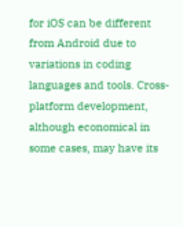for iOS can be different from Android due to variations in coding languages and tools. Cross-platform development, although economical in some cases, may have its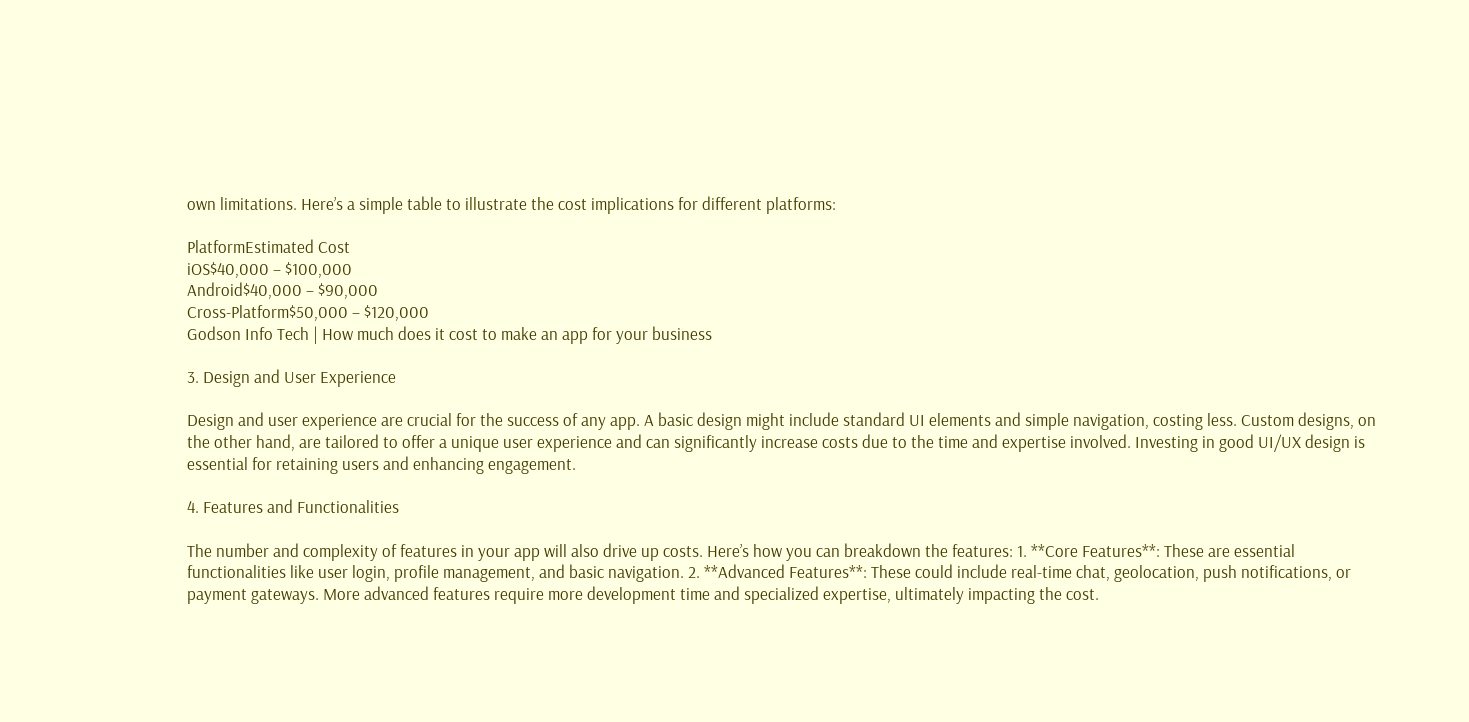own limitations. Here’s a simple table to illustrate the cost implications for different platforms:

PlatformEstimated Cost
iOS$40,000 – $100,000
Android$40,000 – $90,000
Cross-Platform$50,000 – $120,000
Godson Info Tech | How much does it cost to make an app for your business

3. Design and User Experience

Design and user experience are crucial for the success of any app. A basic design might include standard UI elements and simple navigation, costing less. Custom designs, on the other hand, are tailored to offer a unique user experience and can significantly increase costs due to the time and expertise involved. Investing in good UI/UX design is essential for retaining users and enhancing engagement.

4. Features and Functionalities

The number and complexity of features in your app will also drive up costs. Here’s how you can breakdown the features: 1. **Core Features**: These are essential functionalities like user login, profile management, and basic navigation. 2. **Advanced Features**: These could include real-time chat, geolocation, push notifications, or payment gateways. More advanced features require more development time and specialized expertise, ultimately impacting the cost.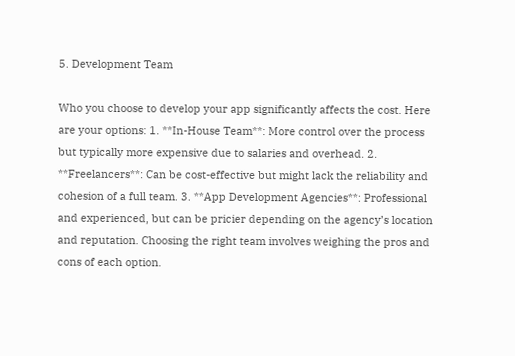5. Development Team

Who you choose to develop your app significantly affects the cost. Here are your options: 1. **In-House Team**: More control over the process but typically more expensive due to salaries and overhead. 2. **Freelancers**: Can be cost-effective but might lack the reliability and cohesion of a full team. 3. **App Development Agencies**: Professional and experienced, but can be pricier depending on the agency’s location and reputation. Choosing the right team involves weighing the pros and cons of each option.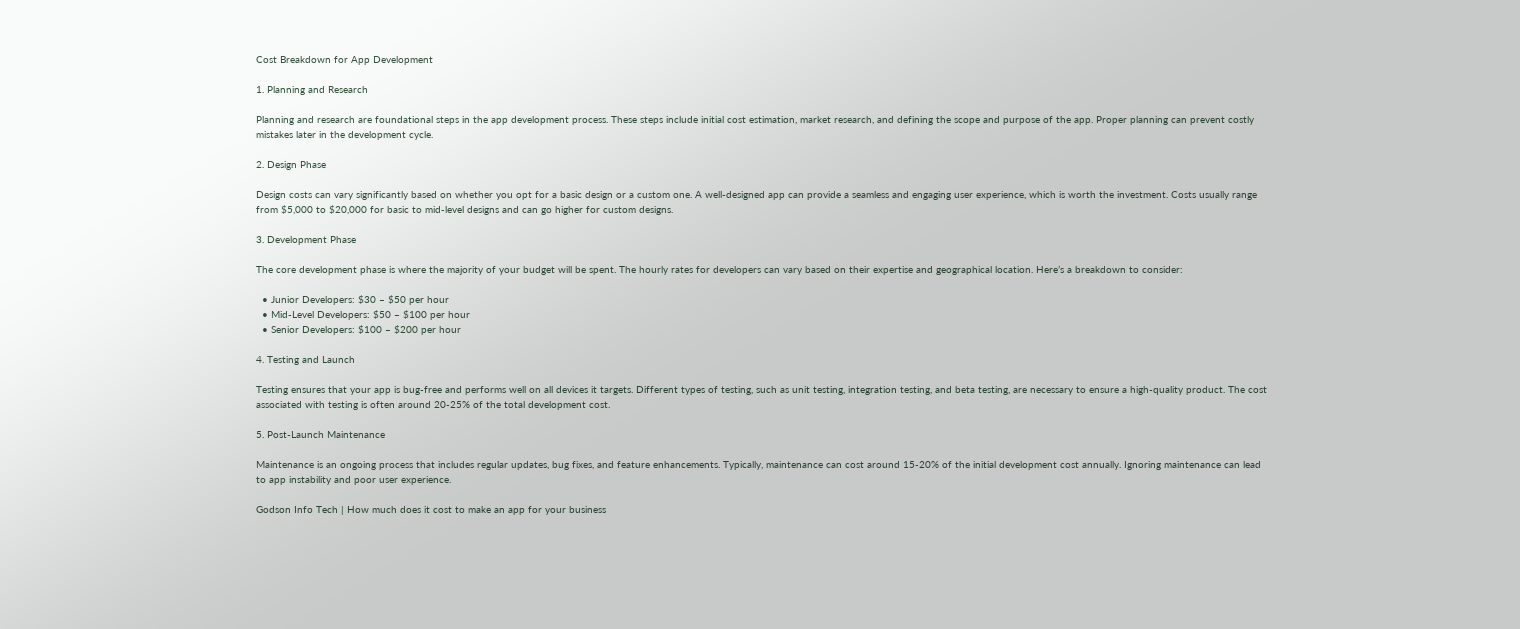Cost Breakdown for App Development

1. Planning and Research

Planning and research are foundational steps in the app development process. These steps include initial cost estimation, market research, and defining the scope and purpose of the app. Proper planning can prevent costly mistakes later in the development cycle.

2. Design Phase

Design costs can vary significantly based on whether you opt for a basic design or a custom one. A well-designed app can provide a seamless and engaging user experience, which is worth the investment. Costs usually range from $5,000 to $20,000 for basic to mid-level designs and can go higher for custom designs.

3. Development Phase

The core development phase is where the majority of your budget will be spent. The hourly rates for developers can vary based on their expertise and geographical location. Here’s a breakdown to consider:

  • Junior Developers: $30 – $50 per hour
  • Mid-Level Developers: $50 – $100 per hour
  • Senior Developers: $100 – $200 per hour

4. Testing and Launch

Testing ensures that your app is bug-free and performs well on all devices it targets. Different types of testing, such as unit testing, integration testing, and beta testing, are necessary to ensure a high-quality product. The cost associated with testing is often around 20-25% of the total development cost.

5. Post-Launch Maintenance

Maintenance is an ongoing process that includes regular updates, bug fixes, and feature enhancements. Typically, maintenance can cost around 15-20% of the initial development cost annually. Ignoring maintenance can lead to app instability and poor user experience.

Godson Info Tech | How much does it cost to make an app for your business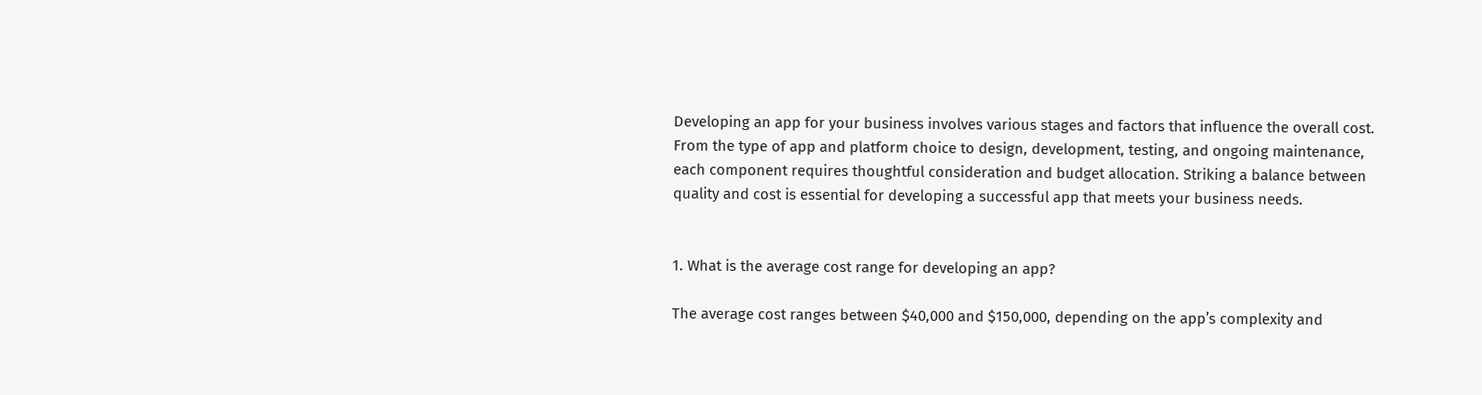Developing an app for your business involves various stages and factors that influence the overall cost. From the type of app and platform choice to design, development, testing, and ongoing maintenance, each component requires thoughtful consideration and budget allocation. Striking a balance between quality and cost is essential for developing a successful app that meets your business needs.


1. What is the average cost range for developing an app?

The average cost ranges between $40,000 and $150,000, depending on the app’s complexity and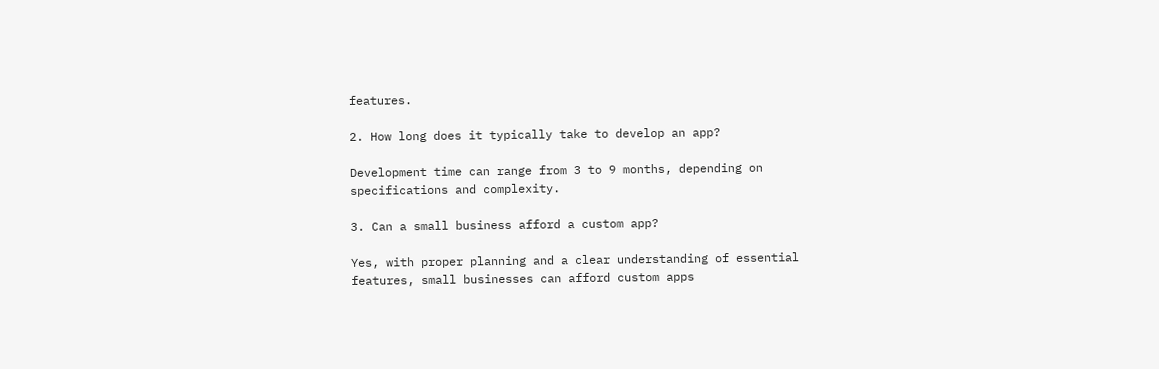features.

2. How long does it typically take to develop an app?

Development time can range from 3 to 9 months, depending on specifications and complexity.

3. Can a small business afford a custom app?

Yes, with proper planning and a clear understanding of essential features, small businesses can afford custom apps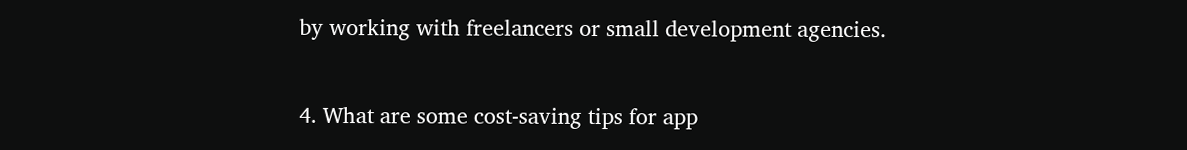by working with freelancers or small development agencies.

4. What are some cost-saving tips for app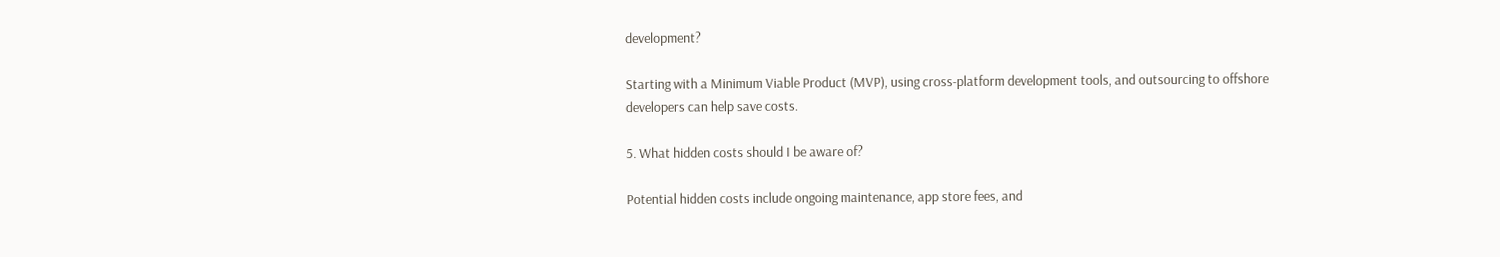development?

Starting with a Minimum Viable Product (MVP), using cross-platform development tools, and outsourcing to offshore developers can help save costs.

5. What hidden costs should I be aware of?

Potential hidden costs include ongoing maintenance, app store fees, and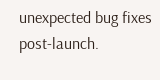unexpected bug fixes post-launch.